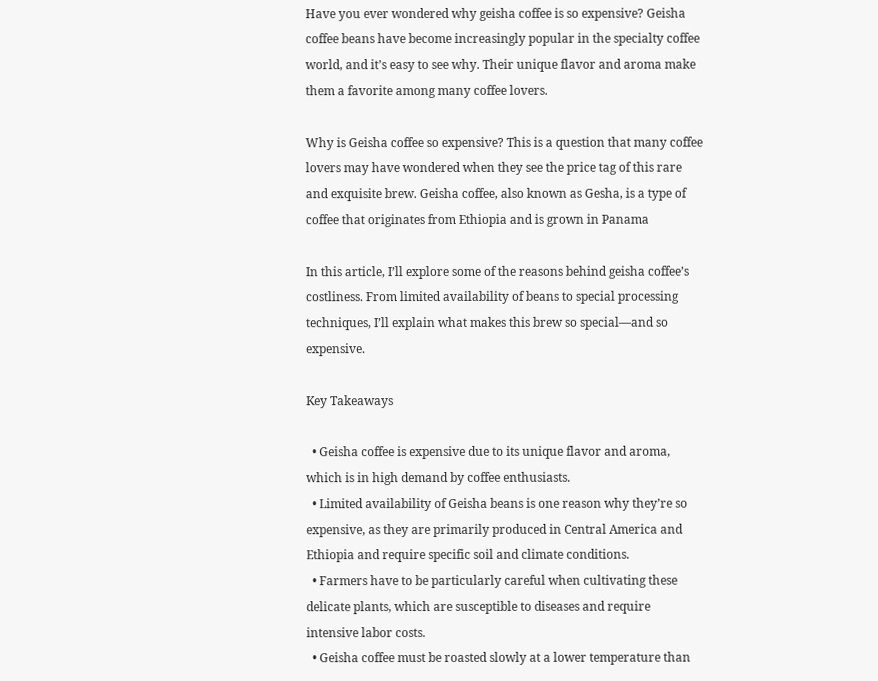Have you ever wondered why geisha coffee is so expensive? Geisha coffee beans have become increasingly popular in the specialty coffee world, and it’s easy to see why. Their unique flavor and aroma make them a favorite among many coffee lovers.

Why is Geisha coffee so expensive? This is a question that many coffee lovers may have wondered when they see the price tag of this rare and exquisite brew. Geisha coffee, also known as Gesha, is a type of coffee that originates from Ethiopia and is grown in Panama

In this article, I’ll explore some of the reasons behind geisha coffee’s costliness. From limited availability of beans to special processing techniques, I’ll explain what makes this brew so special—and so expensive.

Key Takeaways

  • Geisha coffee is expensive due to its unique flavor and aroma, which is in high demand by coffee enthusiasts.
  • Limited availability of Geisha beans is one reason why they’re so expensive, as they are primarily produced in Central America and Ethiopia and require specific soil and climate conditions.
  • Farmers have to be particularly careful when cultivating these delicate plants, which are susceptible to diseases and require intensive labor costs.
  • Geisha coffee must be roasted slowly at a lower temperature than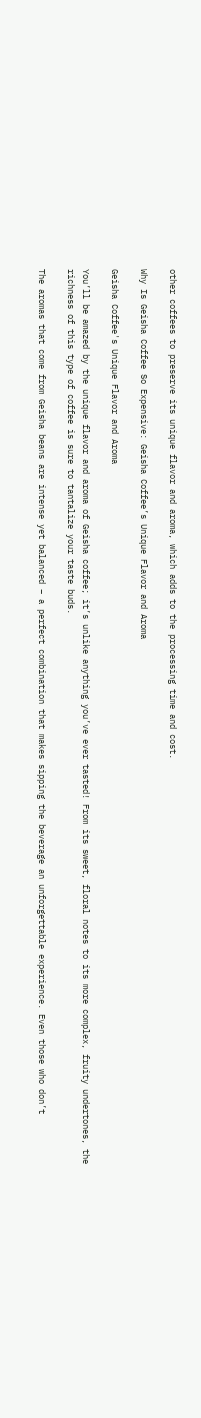other coffees to preserve its unique flavor and aroma, which adds to the processing time and cost.

Why Is Geisha Coffee So Expensive: Geisha Coffee’s Unique Flavor and Aroma

Geisha Coffee's Unique Flavor and Aroma

You’ll be amazed by the unique flavor and aroma of Geisha coffee; it’s unlike anything you’ve ever tasted! From its sweet, floral notes to its more complex, fruity undertones, the richness of this type of coffee is sure to tantalize your taste buds.

The aromas that come from Geisha beans are intense yet balanced – a perfect combination that makes sipping the beverage an unforgettable experience. Even those who don’t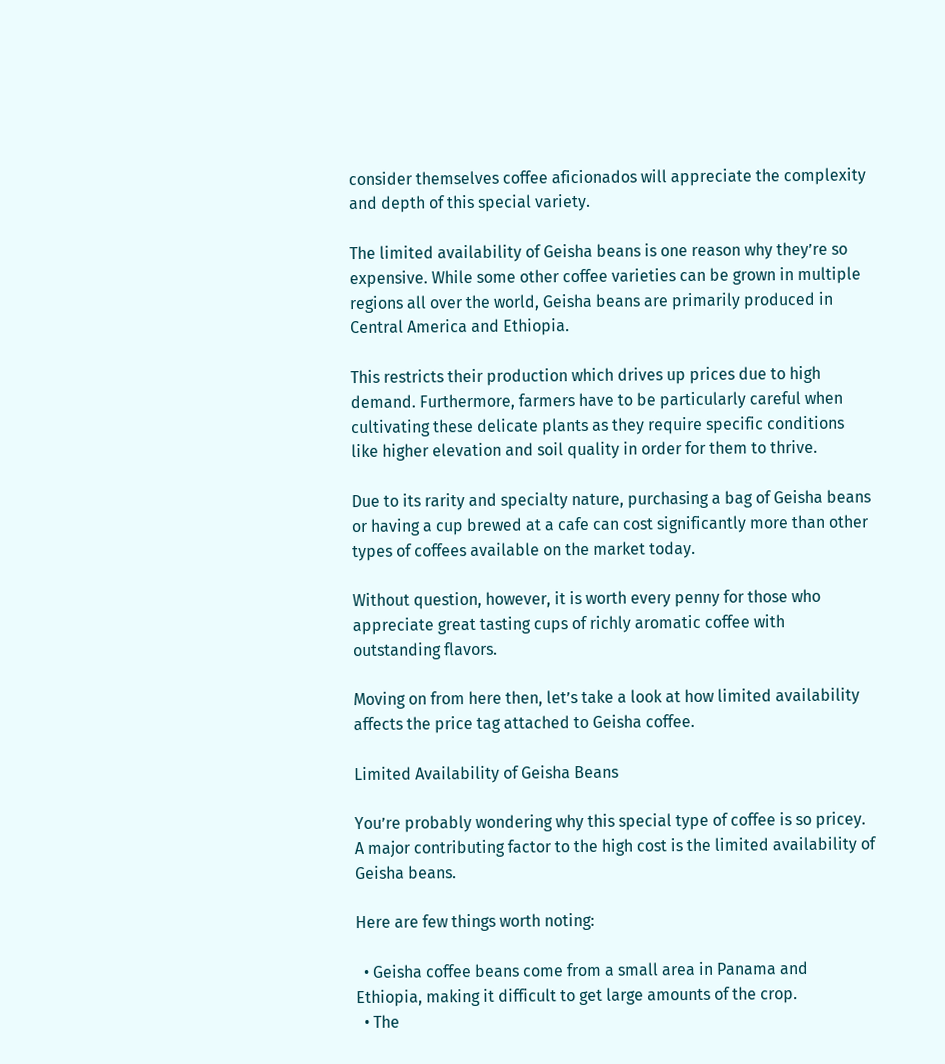consider themselves coffee aficionados will appreciate the complexity and depth of this special variety.

The limited availability of Geisha beans is one reason why they’re so expensive. While some other coffee varieties can be grown in multiple regions all over the world, Geisha beans are primarily produced in Central America and Ethiopia.

This restricts their production which drives up prices due to high demand. Furthermore, farmers have to be particularly careful when cultivating these delicate plants as they require specific conditions like higher elevation and soil quality in order for them to thrive.

Due to its rarity and specialty nature, purchasing a bag of Geisha beans or having a cup brewed at a cafe can cost significantly more than other types of coffees available on the market today.

Without question, however, it is worth every penny for those who appreciate great tasting cups of richly aromatic coffee with outstanding flavors.

Moving on from here then, let’s take a look at how limited availability affects the price tag attached to Geisha coffee.

Limited Availability of Geisha Beans

You’re probably wondering why this special type of coffee is so pricey. A major contributing factor to the high cost is the limited availability of Geisha beans.

Here are few things worth noting:

  • Geisha coffee beans come from a small area in Panama and Ethiopia, making it difficult to get large amounts of the crop.
  • The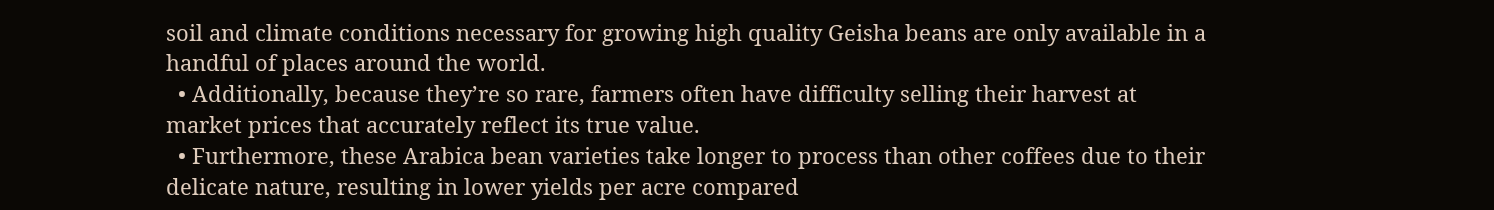soil and climate conditions necessary for growing high quality Geisha beans are only available in a handful of places around the world.
  • Additionally, because they’re so rare, farmers often have difficulty selling their harvest at market prices that accurately reflect its true value.
  • Furthermore, these Arabica bean varieties take longer to process than other coffees due to their delicate nature, resulting in lower yields per acre compared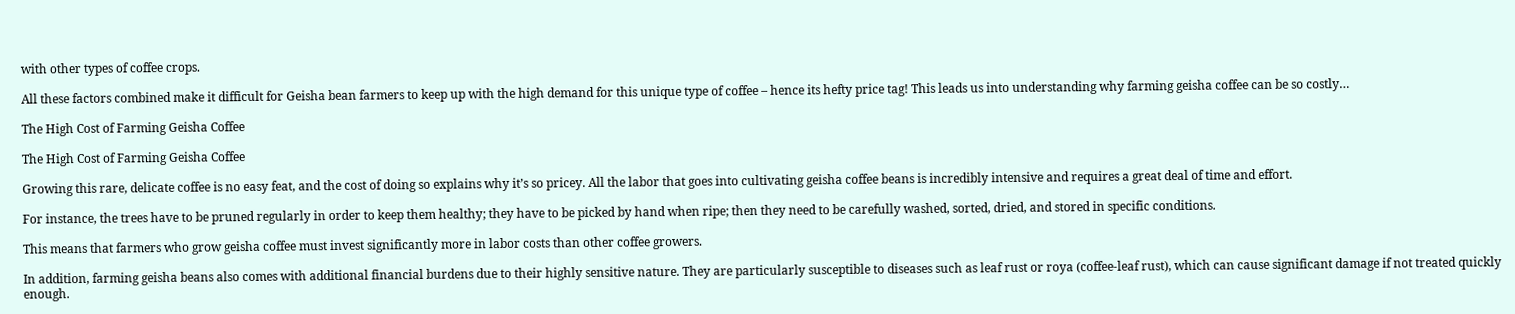with other types of coffee crops.

All these factors combined make it difficult for Geisha bean farmers to keep up with the high demand for this unique type of coffee – hence its hefty price tag! This leads us into understanding why farming geisha coffee can be so costly…

The High Cost of Farming Geisha Coffee

The High Cost of Farming Geisha Coffee

Growing this rare, delicate coffee is no easy feat, and the cost of doing so explains why it’s so pricey. All the labor that goes into cultivating geisha coffee beans is incredibly intensive and requires a great deal of time and effort.

For instance, the trees have to be pruned regularly in order to keep them healthy; they have to be picked by hand when ripe; then they need to be carefully washed, sorted, dried, and stored in specific conditions.

This means that farmers who grow geisha coffee must invest significantly more in labor costs than other coffee growers.

In addition, farming geisha beans also comes with additional financial burdens due to their highly sensitive nature. They are particularly susceptible to diseases such as leaf rust or roya (coffee-leaf rust), which can cause significant damage if not treated quickly enough.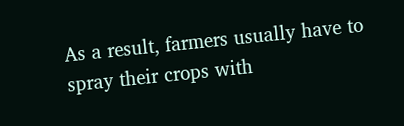As a result, farmers usually have to spray their crops with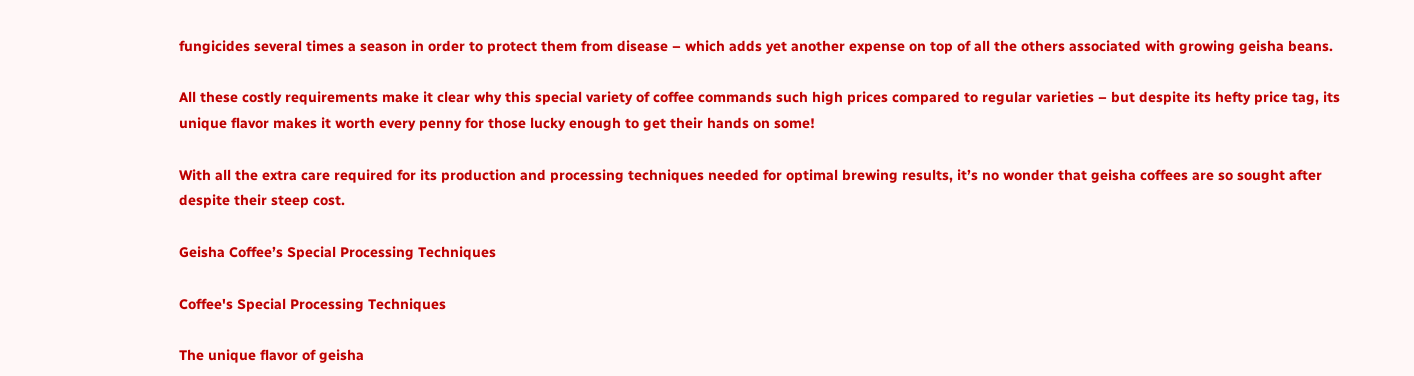fungicides several times a season in order to protect them from disease – which adds yet another expense on top of all the others associated with growing geisha beans.

All these costly requirements make it clear why this special variety of coffee commands such high prices compared to regular varieties – but despite its hefty price tag, its unique flavor makes it worth every penny for those lucky enough to get their hands on some!

With all the extra care required for its production and processing techniques needed for optimal brewing results, it’s no wonder that geisha coffees are so sought after despite their steep cost.

Geisha Coffee’s Special Processing Techniques

Coffee's Special Processing Techniques

The unique flavor of geisha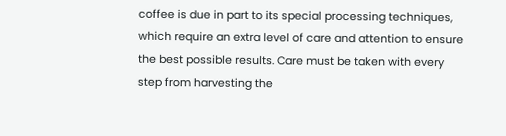coffee is due in part to its special processing techniques, which require an extra level of care and attention to ensure the best possible results. Care must be taken with every step from harvesting the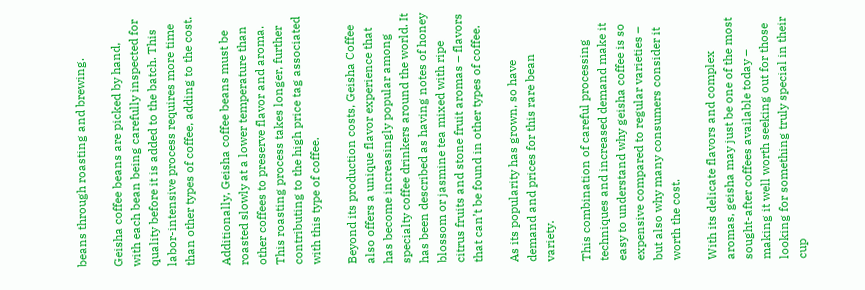beans through roasting and brewing.

Geisha coffee beans are picked by hand, with each bean being carefully inspected for quality before it is added to the batch. This labor-intensive process requires more time than other types of coffee, adding to the cost.

Additionally, Geisha coffee beans must be roasted slowly at a lower temperature than other coffees to preserve flavor and aroma. This roasting process takes longer, further contributing to the high price tag associated with this type of coffee.

Beyond its production costs, Geisha Coffee also offers a unique flavor experience that has become increasingly popular among specialty coffee drinkers around the world. It has been described as having notes of honey blossom or jasmine tea mixed with ripe citrus fruits and stone fruit aromas – flavors that can’t be found in other types of coffee.

As its popularity has grown, so have demand and prices for this rare bean variety.

This combination of careful processing techniques and increased demand make it easy to understand why geisha coffee is so expensive compared to regular varieties – but also why many consumers consider it worth the cost.

With its delicate flavors and complex aromas, geisha may just be one of the most sought-after coffees available today – making it well worth seeking out for those looking for something truly special in their cup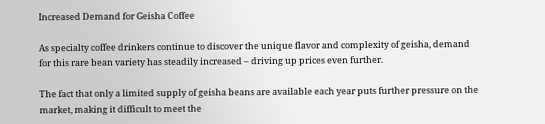Increased Demand for Geisha Coffee

As specialty coffee drinkers continue to discover the unique flavor and complexity of geisha, demand for this rare bean variety has steadily increased – driving up prices even further.

The fact that only a limited supply of geisha beans are available each year puts further pressure on the market, making it difficult to meet the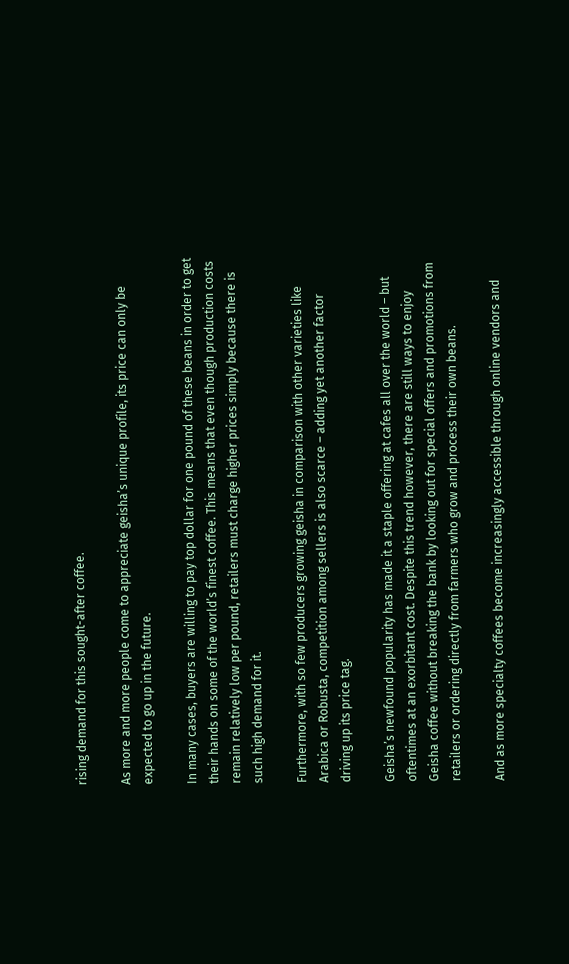rising demand for this sought-after coffee.

As more and more people come to appreciate geisha’s unique profile, its price can only be expected to go up in the future.

In many cases, buyers are willing to pay top dollar for one pound of these beans in order to get their hands on some of the world’s finest coffee. This means that even though production costs remain relatively low per pound, retailers must charge higher prices simply because there is such high demand for it.

Furthermore, with so few producers growing geisha in comparison with other varieties like Arabica or Robusta, competition among sellers is also scarce – adding yet another factor driving up its price tag.

Geisha’s newfound popularity has made it a staple offering at cafes all over the world – but oftentimes at an exorbitant cost. Despite this trend however, there are still ways to enjoy Geisha coffee without breaking the bank by looking out for special offers and promotions from retailers or ordering directly from farmers who grow and process their own beans.

And as more specialty coffees become increasingly accessible through online vendors and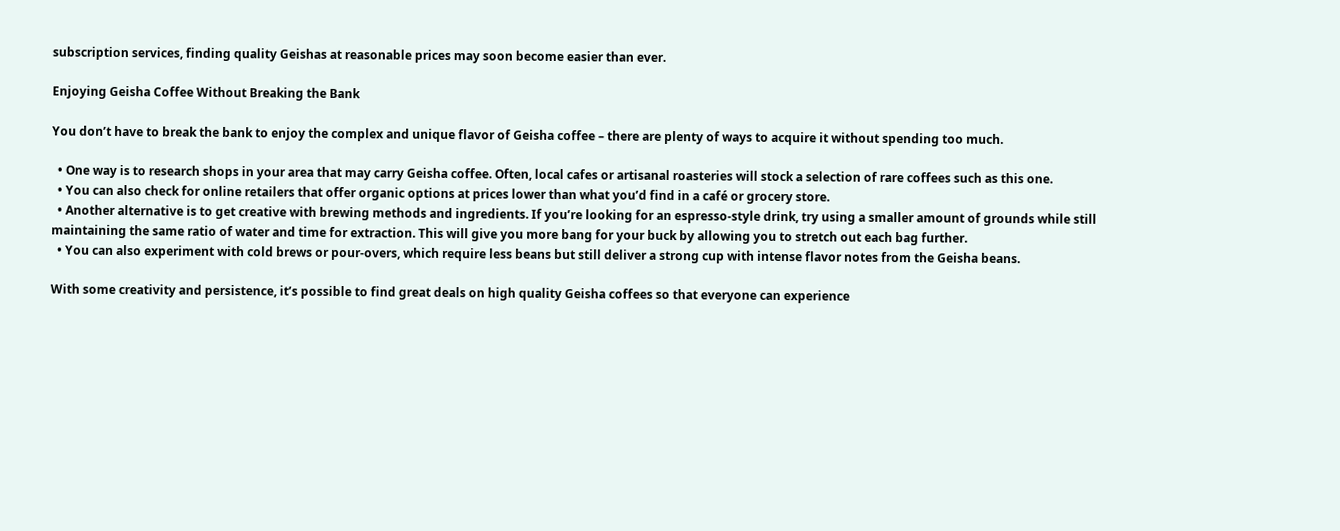subscription services, finding quality Geishas at reasonable prices may soon become easier than ever.

Enjoying Geisha Coffee Without Breaking the Bank

You don’t have to break the bank to enjoy the complex and unique flavor of Geisha coffee – there are plenty of ways to acquire it without spending too much.

  • One way is to research shops in your area that may carry Geisha coffee. Often, local cafes or artisanal roasteries will stock a selection of rare coffees such as this one.
  • You can also check for online retailers that offer organic options at prices lower than what you’d find in a café or grocery store.
  • Another alternative is to get creative with brewing methods and ingredients. If you’re looking for an espresso-style drink, try using a smaller amount of grounds while still maintaining the same ratio of water and time for extraction. This will give you more bang for your buck by allowing you to stretch out each bag further.
  • You can also experiment with cold brews or pour-overs, which require less beans but still deliver a strong cup with intense flavor notes from the Geisha beans.

With some creativity and persistence, it’s possible to find great deals on high quality Geisha coffees so that everyone can experience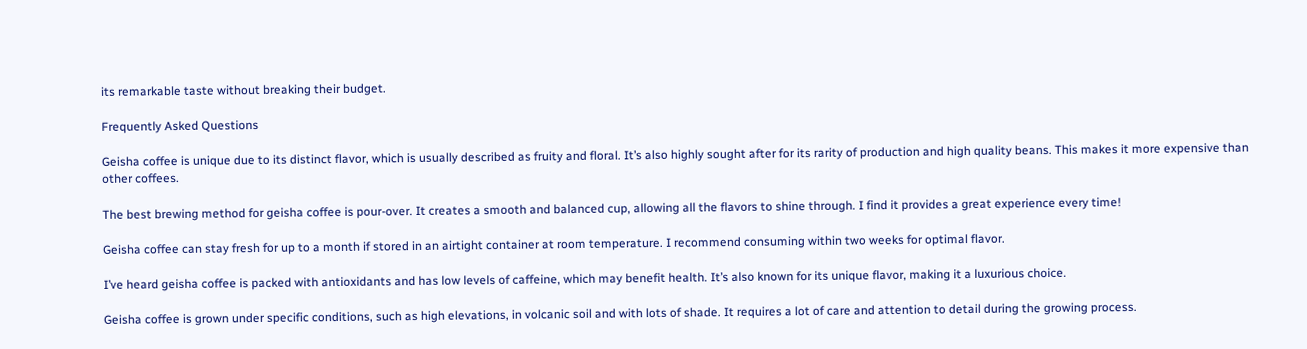its remarkable taste without breaking their budget.

Frequently Asked Questions

Geisha coffee is unique due to its distinct flavor, which is usually described as fruity and floral. It’s also highly sought after for its rarity of production and high quality beans. This makes it more expensive than other coffees.

The best brewing method for geisha coffee is pour-over. It creates a smooth and balanced cup, allowing all the flavors to shine through. I find it provides a great experience every time!

Geisha coffee can stay fresh for up to a month if stored in an airtight container at room temperature. I recommend consuming within two weeks for optimal flavor.

I’ve heard geisha coffee is packed with antioxidants and has low levels of caffeine, which may benefit health. It’s also known for its unique flavor, making it a luxurious choice.

Geisha coffee is grown under specific conditions, such as high elevations, in volcanic soil and with lots of shade. It requires a lot of care and attention to detail during the growing process.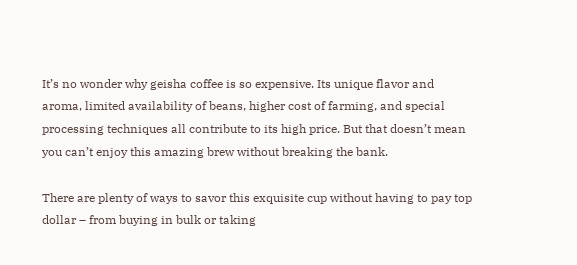It’s no wonder why geisha coffee is so expensive. Its unique flavor and aroma, limited availability of beans, higher cost of farming, and special processing techniques all contribute to its high price. But that doesn’t mean you can’t enjoy this amazing brew without breaking the bank.

There are plenty of ways to savor this exquisite cup without having to pay top dollar – from buying in bulk or taking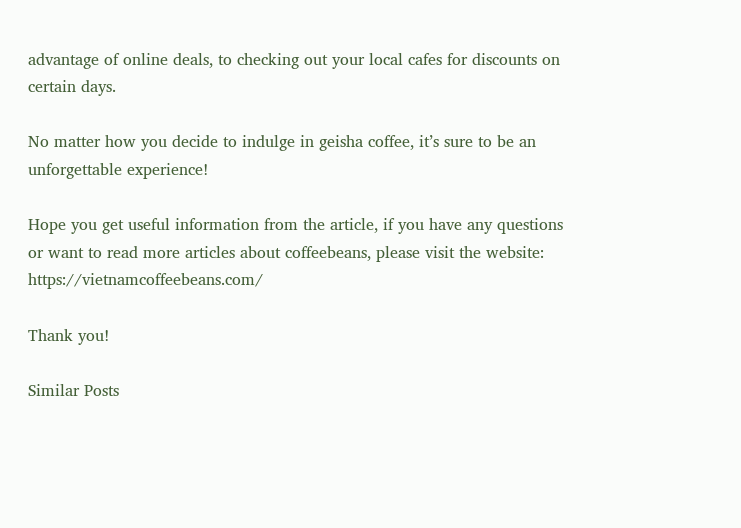advantage of online deals, to checking out your local cafes for discounts on certain days.

No matter how you decide to indulge in geisha coffee, it’s sure to be an unforgettable experience!

Hope you get useful information from the article, if you have any questions or want to read more articles about coffeebeans, please visit the website: https://vietnamcoffeebeans.com/

Thank you!

Similar Posts